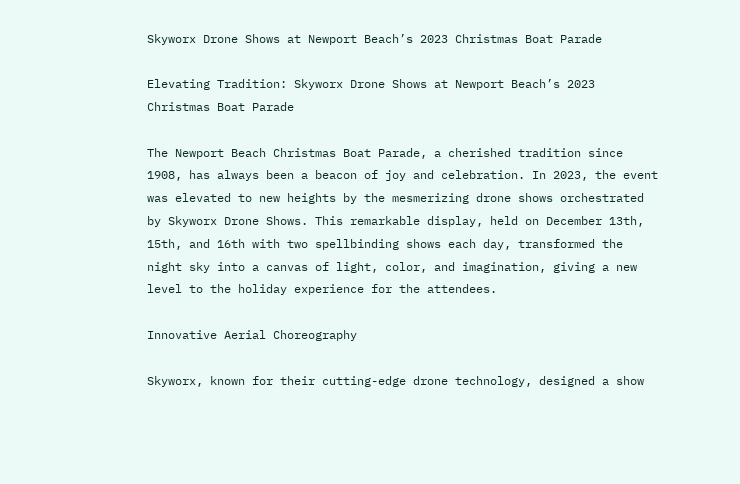Skyworx Drone Shows at Newport Beach’s 2023 Christmas Boat Parade

Elevating Tradition: Skyworx Drone Shows at Newport Beach’s 2023 Christmas Boat Parade

The Newport Beach Christmas Boat Parade, a cherished tradition since 1908, has always been a beacon of joy and celebration. In 2023, the event was elevated to new heights by the mesmerizing drone shows orchestrated by Skyworx Drone Shows. This remarkable display, held on December 13th, 15th, and 16th with two spellbinding shows each day, transformed the night sky into a canvas of light, color, and imagination, giving a new level to the holiday experience for the attendees.

Innovative Aerial Choreography

Skyworx, known for their cutting-edge drone technology, designed a show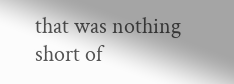that was nothing short of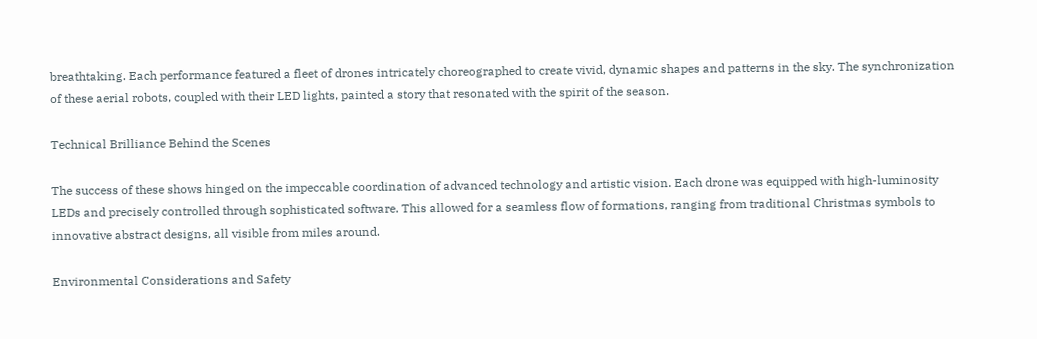breathtaking. Each performance featured a fleet of drones intricately choreographed to create vivid, dynamic shapes and patterns in the sky. The synchronization of these aerial robots, coupled with their LED lights, painted a story that resonated with the spirit of the season.

Technical Brilliance Behind the Scenes

The success of these shows hinged on the impeccable coordination of advanced technology and artistic vision. Each drone was equipped with high-luminosity LEDs and precisely controlled through sophisticated software. This allowed for a seamless flow of formations, ranging from traditional Christmas symbols to innovative abstract designs, all visible from miles around.

Environmental Considerations and Safety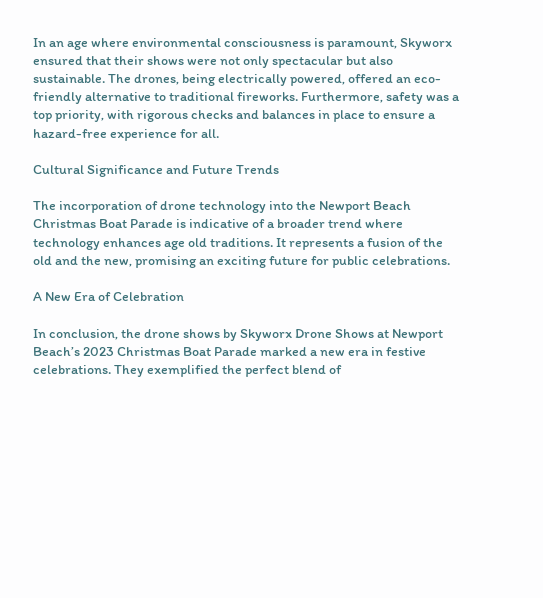In an age where environmental consciousness is paramount, Skyworx ensured that their shows were not only spectacular but also sustainable. The drones, being electrically powered, offered an eco-friendly alternative to traditional fireworks. Furthermore, safety was a top priority, with rigorous checks and balances in place to ensure a hazard-free experience for all.

Cultural Significance and Future Trends

The incorporation of drone technology into the Newport Beach Christmas Boat Parade is indicative of a broader trend where technology enhances age old traditions. It represents a fusion of the old and the new, promising an exciting future for public celebrations.

A New Era of Celebration

In conclusion, the drone shows by Skyworx Drone Shows at Newport Beach’s 2023 Christmas Boat Parade marked a new era in festive celebrations. They exemplified the perfect blend of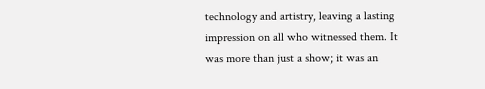technology and artistry, leaving a lasting impression on all who witnessed them. It was more than just a show; it was an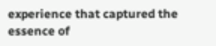experience that captured the essence of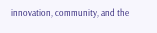innovation, community, and the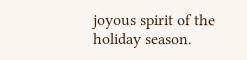joyous spirit of the holiday season.